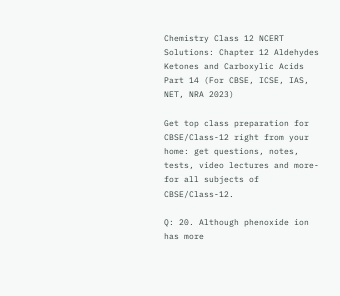Chemistry Class 12 NCERT Solutions: Chapter 12 Aldehydes Ketones and Carboxylic Acids Part 14 (For CBSE, ICSE, IAS, NET, NRA 2023)

Get top class preparation for CBSE/Class-12 right from your home: get questions, notes, tests, video lectures and more- for all subjects of CBSE/Class-12.

Q: 20. Although phenoxide ion has more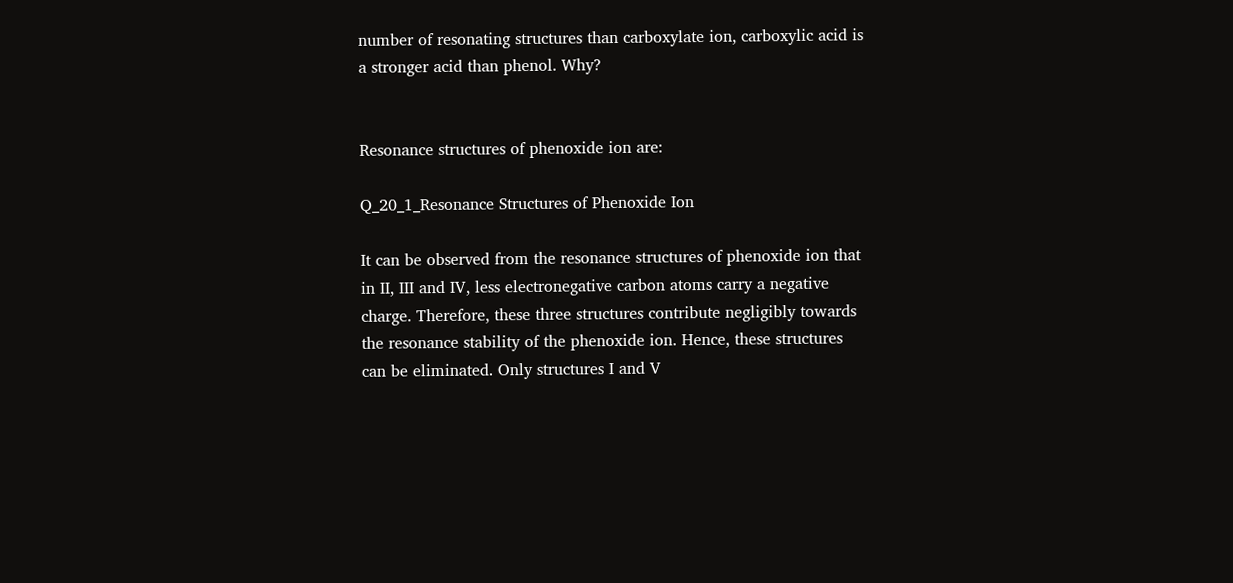number of resonating structures than carboxylate ion, carboxylic acid is a stronger acid than phenol. Why?


Resonance structures of phenoxide ion are:

Q_20_1_Resonance Structures of Phenoxide Ion

It can be observed from the resonance structures of phenoxide ion that in II, III and IV, less electronegative carbon atoms carry a negative charge. Therefore, these three structures contribute negligibly towards the resonance stability of the phenoxide ion. Hence, these structures can be eliminated. Only structures I and V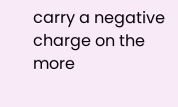carry a negative charge on the more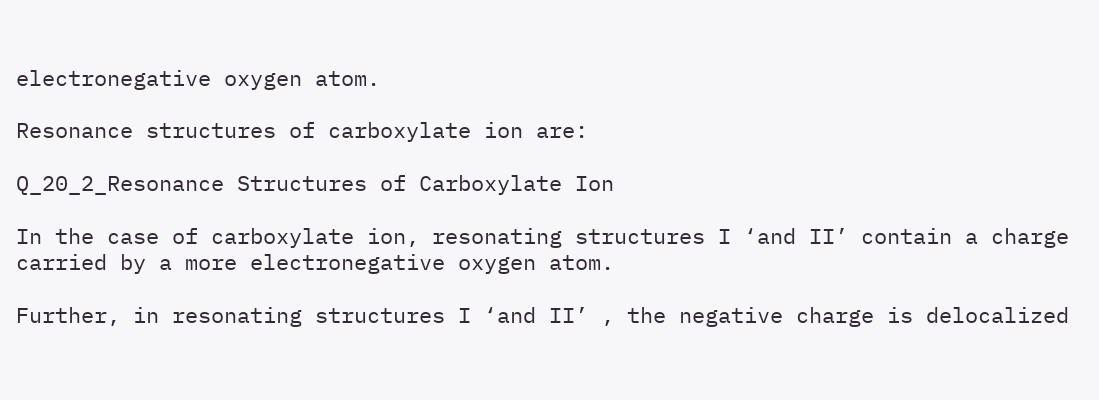electronegative oxygen atom.

Resonance structures of carboxylate ion are:

Q_20_2_Resonance Structures of Carboxylate Ion

In the case of carboxylate ion, resonating structures I ‘and II’ contain a charge carried by a more electronegative oxygen atom.

Further, in resonating structures I ‘and II’ , the negative charge is delocalized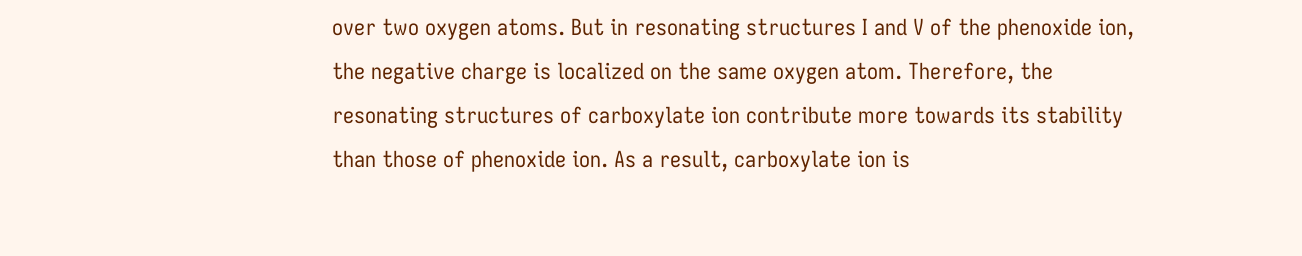over two oxygen atoms. But in resonating structures I and V of the phenoxide ion, the negative charge is localized on the same oxygen atom. Therefore, the resonating structures of carboxylate ion contribute more towards its stability than those of phenoxide ion. As a result, carboxylate ion is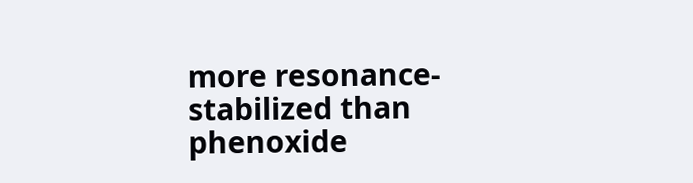more resonance-stabilized than phenoxide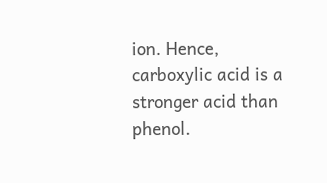ion. Hence, carboxylic acid is a stronger acid than phenol.